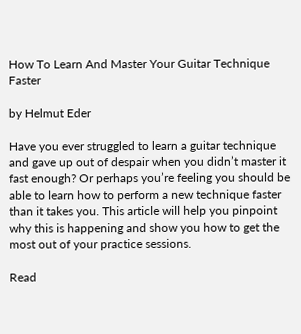How To Learn And Master Your Guitar Technique Faster

by Helmut Eder

Have you ever struggled to learn a guitar technique and gave up out of despair when you didn’t master it fast enough? Or perhaps you’re feeling you should be able to learn how to perform a new technique faster than it takes you. This article will help you pinpoint why this is happening and show you how to get the most out of your practice sessions.

Read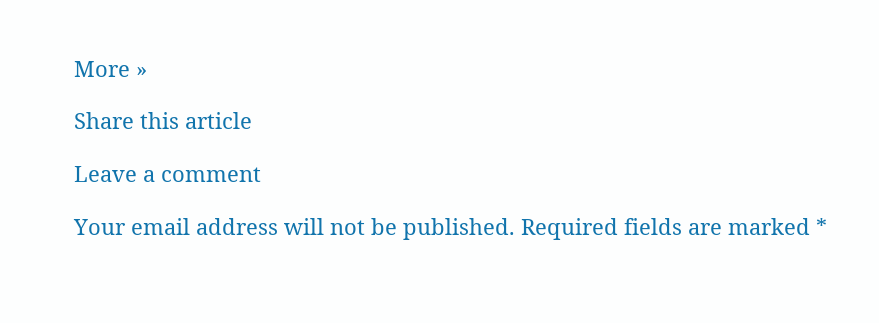More »

Share this article

Leave a comment

Your email address will not be published. Required fields are marked *